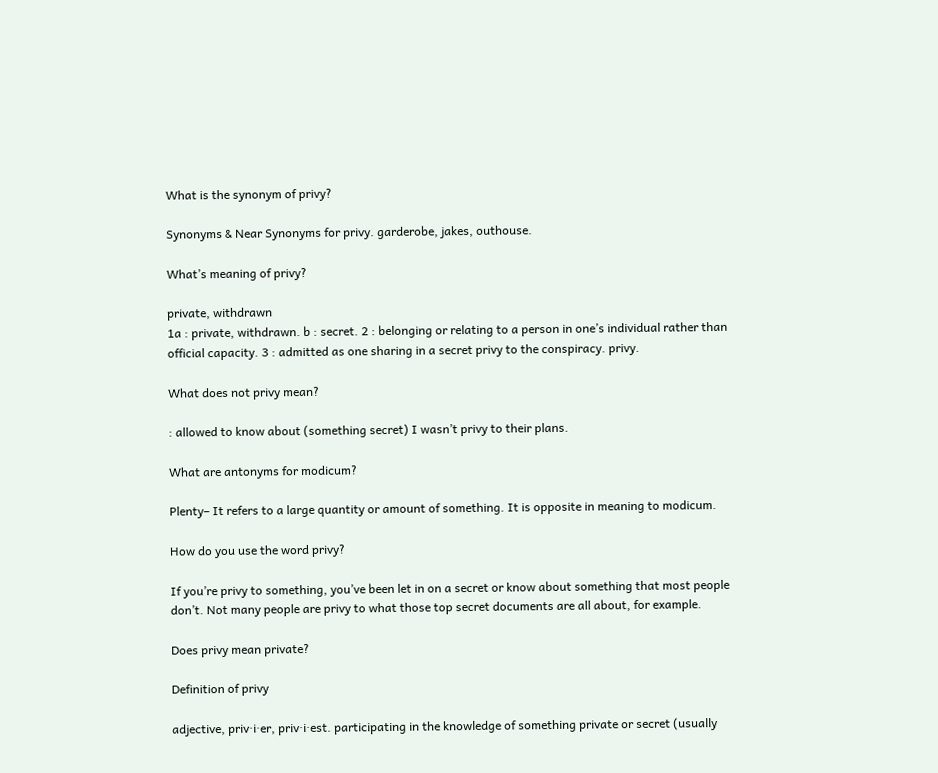What is the synonym of privy?

Synonyms & Near Synonyms for privy. garderobe, jakes, outhouse.

What’s meaning of privy?

private, withdrawn
1a : private, withdrawn. b : secret. 2 : belonging or relating to a person in one’s individual rather than official capacity. 3 : admitted as one sharing in a secret privy to the conspiracy. privy.

What does not privy mean?

: allowed to know about (something secret) I wasn’t privy to their plans.

What are antonyms for modicum?

Plenty– It refers to a large quantity or amount of something. It is opposite in meaning to modicum.

How do you use the word privy?

If you’re privy to something, you’ve been let in on a secret or know about something that most people don’t. Not many people are privy to what those top secret documents are all about, for example.

Does privy mean private?

Definition of privy

adjective, priv·i·er, priv·i·est. participating in the knowledge of something private or secret (usually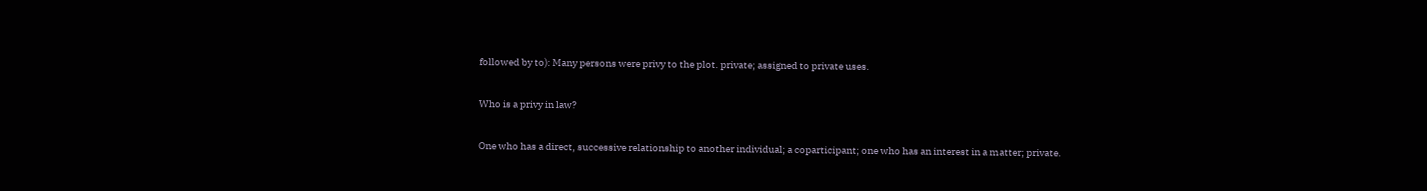followed by to): Many persons were privy to the plot. private; assigned to private uses.

Who is a privy in law?

One who has a direct, successive relationship to another individual; a coparticipant; one who has an interest in a matter; private.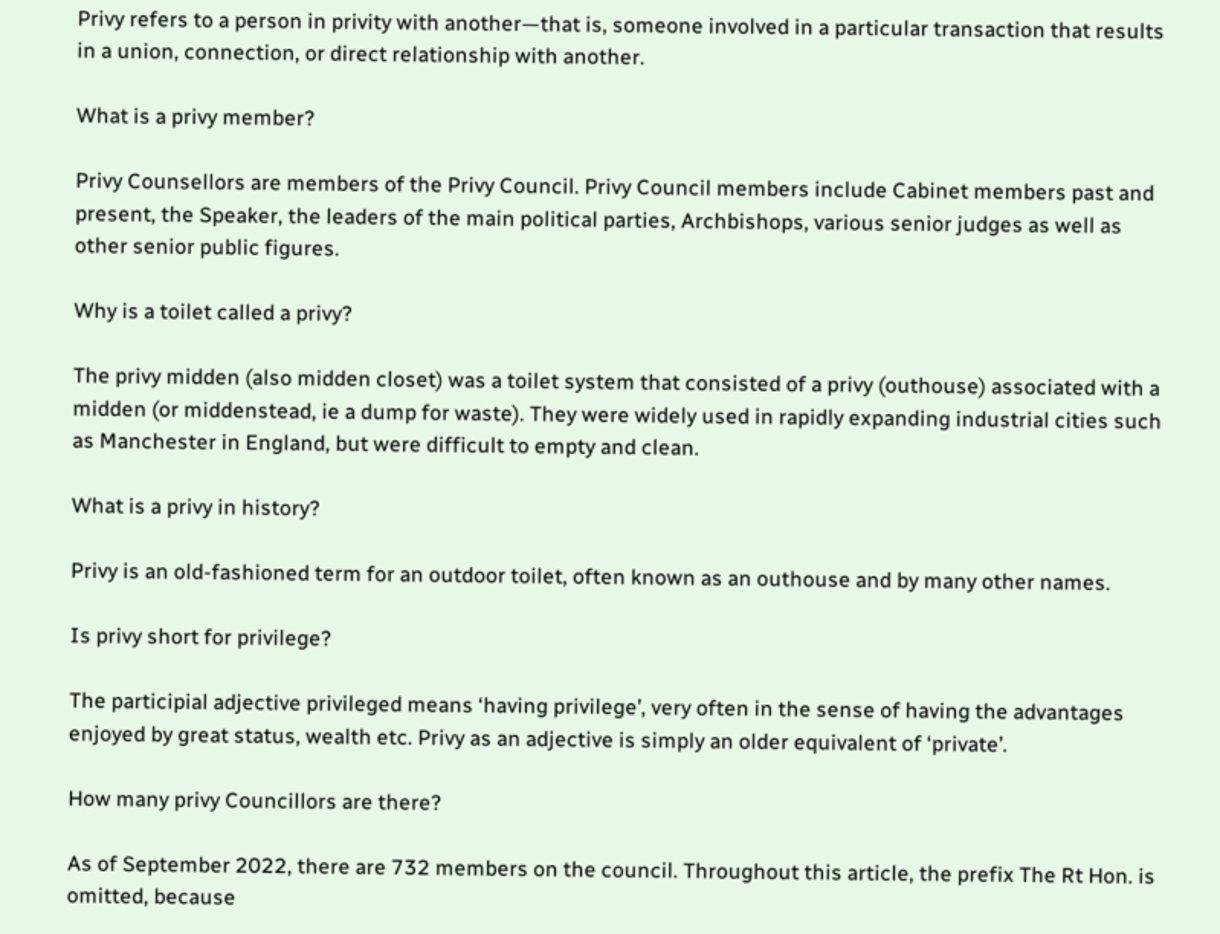Privy refers to a person in privity with another—that is, someone involved in a particular transaction that results in a union, connection, or direct relationship with another.

What is a privy member?

Privy Counsellors are members of the Privy Council. Privy Council members include Cabinet members past and present, the Speaker, the leaders of the main political parties, Archbishops, various senior judges as well as other senior public figures.

Why is a toilet called a privy?

The privy midden (also midden closet) was a toilet system that consisted of a privy (outhouse) associated with a midden (or middenstead, ie a dump for waste). They were widely used in rapidly expanding industrial cities such as Manchester in England, but were difficult to empty and clean.

What is a privy in history?

Privy is an old-fashioned term for an outdoor toilet, often known as an outhouse and by many other names.

Is privy short for privilege?

The participial adjective privileged means ‘having privilege’, very often in the sense of having the advantages enjoyed by great status, wealth etc. Privy as an adjective is simply an older equivalent of ‘private’.

How many privy Councillors are there?

As of September 2022, there are 732 members on the council. Throughout this article, the prefix The Rt Hon. is omitted, because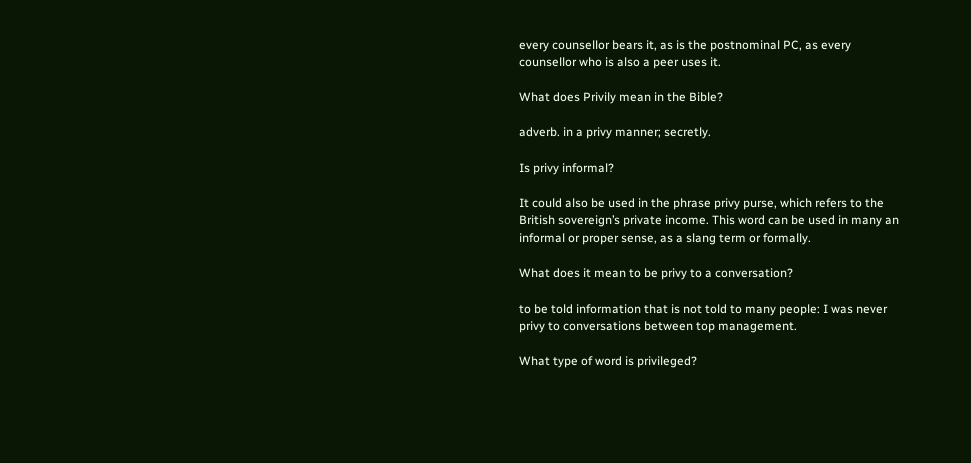every counsellor bears it, as is the postnominal PC, as every counsellor who is also a peer uses it.

What does Privily mean in the Bible?

adverb. in a privy manner; secretly.

Is privy informal?

It could also be used in the phrase privy purse, which refers to the British sovereign’s private income. This word can be used in many an informal or proper sense, as a slang term or formally.

What does it mean to be privy to a conversation?

to be told information that is not told to many people: I was never privy to conversations between top management.

What type of word is privileged?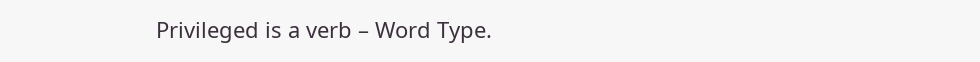Privileged is a verb – Word Type.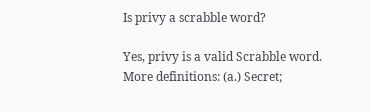Is privy a scrabble word?

Yes, privy is a valid Scrabble word. More definitions: (a.) Secret;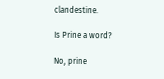clandestine.

Is Prine a word?

No, prine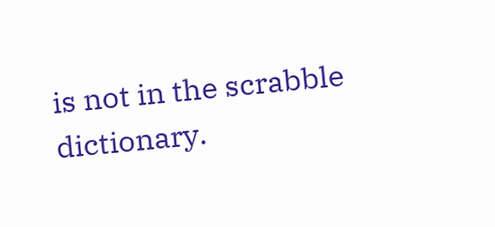is not in the scrabble dictionary.